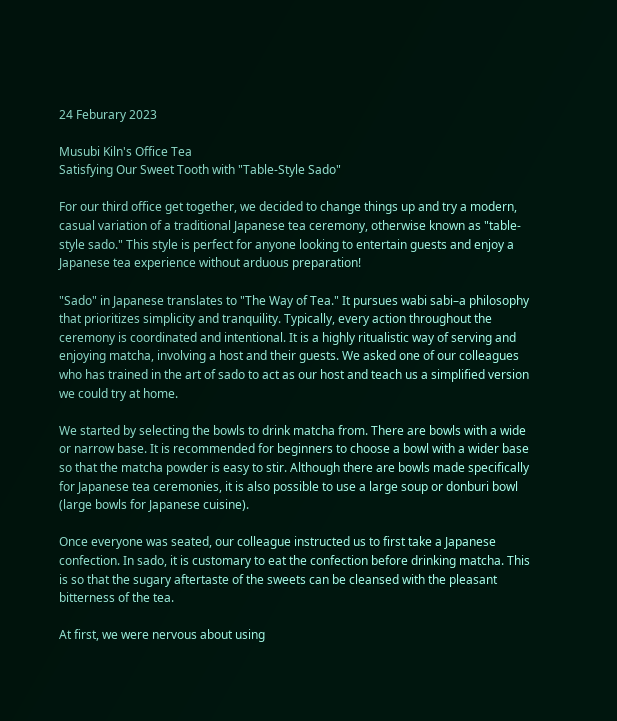24 Feburary 2023

Musubi Kiln's Office Tea
Satisfying Our Sweet Tooth with "Table-Style Sado"

For our third office get together, we decided to change things up and try a modern, casual variation of a traditional Japanese tea ceremony, otherwise known as "table-style sado." This style is perfect for anyone looking to entertain guests and enjoy a Japanese tea experience without arduous preparation!

"Sado" in Japanese translates to "The Way of Tea." It pursues wabi sabi–a philosophy that prioritizes simplicity and tranquility. Typically, every action throughout the ceremony is coordinated and intentional. It is a highly ritualistic way of serving and enjoying matcha, involving a host and their guests. We asked one of our colleagues who has trained in the art of sado to act as our host and teach us a simplified version we could try at home.

We started by selecting the bowls to drink matcha from. There are bowls with a wide or narrow base. It is recommended for beginners to choose a bowl with a wider base so that the matcha powder is easy to stir. Although there are bowls made specifically for Japanese tea ceremonies, it is also possible to use a large soup or donburi bowl (large bowls for Japanese cuisine).

Once everyone was seated, our colleague instructed us to first take a Japanese confection. In sado, it is customary to eat the confection before drinking matcha. This is so that the sugary aftertaste of the sweets can be cleansed with the pleasant bitterness of the tea.

At first, we were nervous about using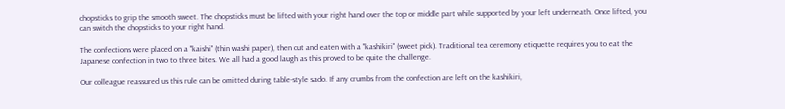chopsticks to grip the smooth sweet. The chopsticks must be lifted with your right hand over the top or middle part while supported by your left underneath. Once lifted, you can switch the chopsticks to your right hand.

The confections were placed on a "kaishi" (thin washi paper), then cut and eaten with a "kashikiri" (sweet pick). Traditional tea ceremony etiquette requires you to eat the Japanese confection in two to three bites. We all had a good laugh as this proved to be quite the challenge.

Our colleague reassured us this rule can be omitted during table-style sado. If any crumbs from the confection are left on the kashikiri,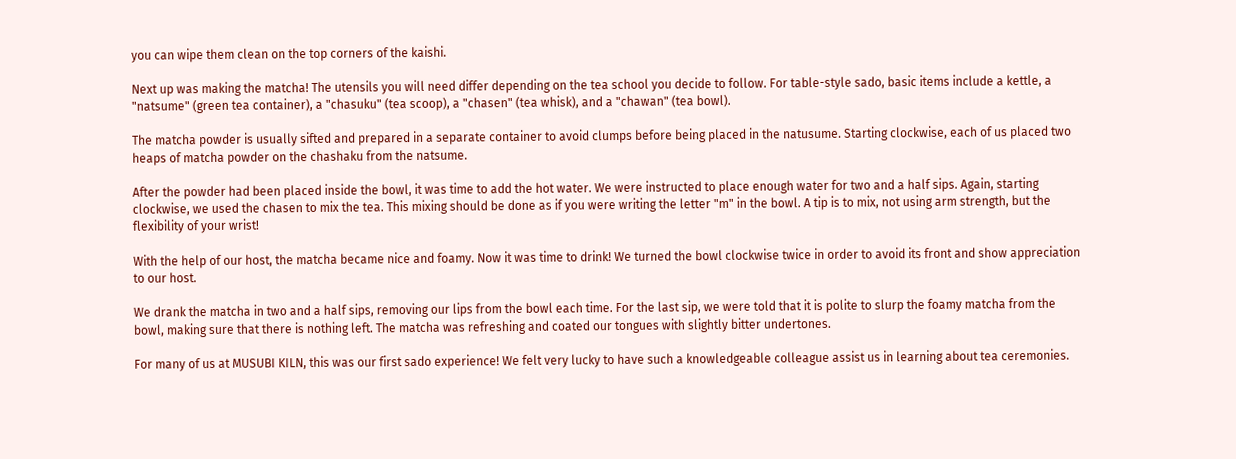you can wipe them clean on the top corners of the kaishi.

Next up was making the matcha! The utensils you will need differ depending on the tea school you decide to follow. For table-style sado, basic items include a kettle, a "natsume" (green tea container), a "chasuku" (tea scoop), a "chasen" (tea whisk), and a "chawan" (tea bowl).

The matcha powder is usually sifted and prepared in a separate container to avoid clumps before being placed in the natusume. Starting clockwise, each of us placed two heaps of matcha powder on the chashaku from the natsume.

After the powder had been placed inside the bowl, it was time to add the hot water. We were instructed to place enough water for two and a half sips. Again, starting clockwise, we used the chasen to mix the tea. This mixing should be done as if you were writing the letter "m" in the bowl. A tip is to mix, not using arm strength, but the flexibility of your wrist!

With the help of our host, the matcha became nice and foamy. Now it was time to drink! We turned the bowl clockwise twice in order to avoid its front and show appreciation to our host.

We drank the matcha in two and a half sips, removing our lips from the bowl each time. For the last sip, we were told that it is polite to slurp the foamy matcha from the bowl, making sure that there is nothing left. The matcha was refreshing and coated our tongues with slightly bitter undertones.

For many of us at MUSUBI KILN, this was our first sado experience! We felt very lucky to have such a knowledgeable colleague assist us in learning about tea ceremonies.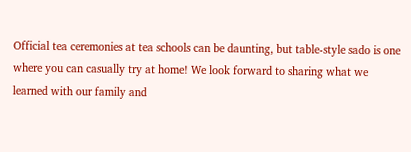Official tea ceremonies at tea schools can be daunting, but table-style sado is one where you can casually try at home! We look forward to sharing what we learned with our family and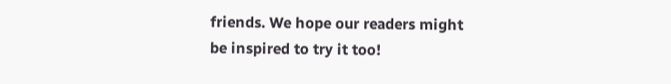friends. We hope our readers might be inspired to try it too!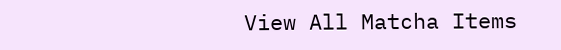View All Matcha Items